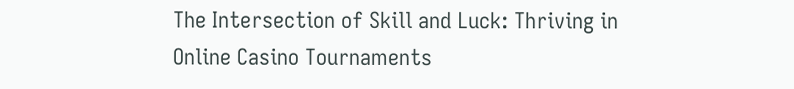The Intersection of Skill and Luck: Thriving in Online Casino Tournaments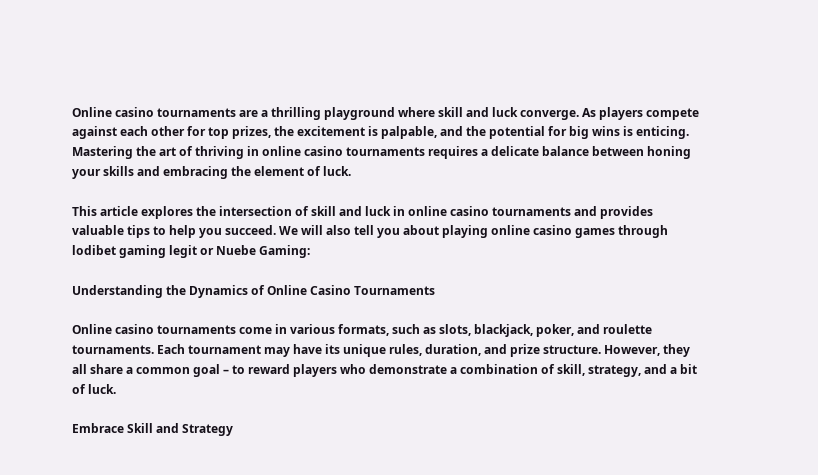Online casino tournaments are a thrilling playground where skill and luck converge. As players compete against each other for top prizes, the excitement is palpable, and the potential for big wins is enticing. Mastering the art of thriving in online casino tournaments requires a delicate balance between honing your skills and embracing the element of luck.

This article explores the intersection of skill and luck in online casino tournaments and provides valuable tips to help you succeed. We will also tell you about playing online casino games through lodibet gaming legit or Nuebe Gaming:

Understanding the Dynamics of Online Casino Tournaments

Online casino tournaments come in various formats, such as slots, blackjack, poker, and roulette tournaments. Each tournament may have its unique rules, duration, and prize structure. However, they all share a common goal – to reward players who demonstrate a combination of skill, strategy, and a bit of luck.

Embrace Skill and Strategy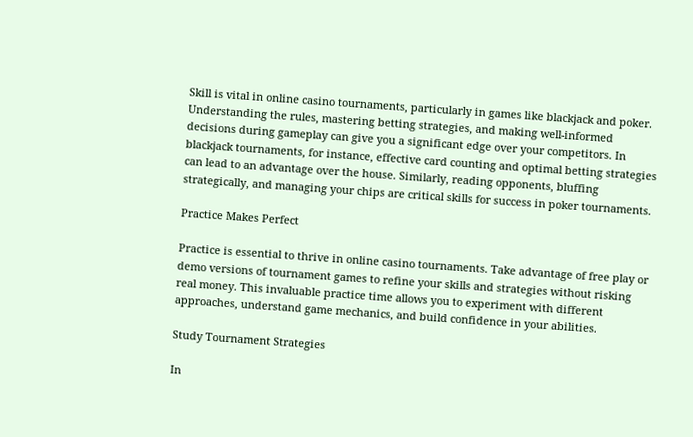Skill is vital in online casino tournaments, particularly in games like blackjack and poker. Understanding the rules, mastering betting strategies, and making well-informed decisions during gameplay can give you a significant edge over your competitors. In blackjack tournaments, for instance, effective card counting and optimal betting strategies can lead to an advantage over the house. Similarly, reading opponents, bluffing strategically, and managing your chips are critical skills for success in poker tournaments.

Practice Makes Perfect

Practice is essential to thrive in online casino tournaments. Take advantage of free play or demo versions of tournament games to refine your skills and strategies without risking real money. This invaluable practice time allows you to experiment with different approaches, understand game mechanics, and build confidence in your abilities.

Study Tournament Strategies

In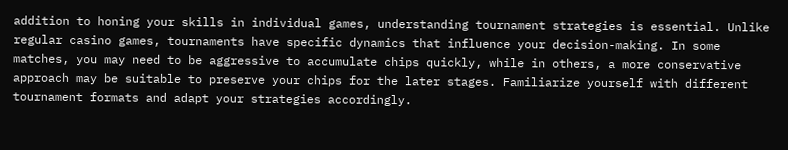addition to honing your skills in individual games, understanding tournament strategies is essential. Unlike regular casino games, tournaments have specific dynamics that influence your decision-making. In some matches, you may need to be aggressive to accumulate chips quickly, while in others, a more conservative approach may be suitable to preserve your chips for the later stages. Familiarize yourself with different tournament formats and adapt your strategies accordingly.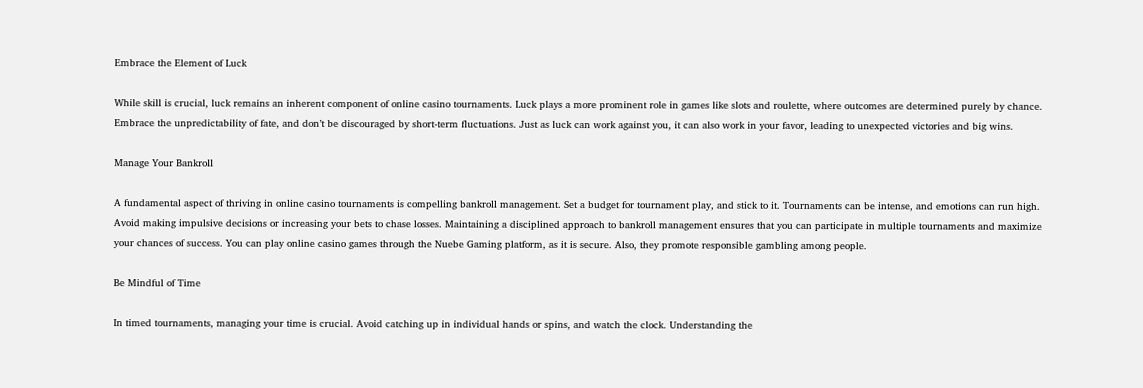Embrace the Element of Luck

While skill is crucial, luck remains an inherent component of online casino tournaments. Luck plays a more prominent role in games like slots and roulette, where outcomes are determined purely by chance. Embrace the unpredictability of fate, and don’t be discouraged by short-term fluctuations. Just as luck can work against you, it can also work in your favor, leading to unexpected victories and big wins.

Manage Your Bankroll

A fundamental aspect of thriving in online casino tournaments is compelling bankroll management. Set a budget for tournament play, and stick to it. Tournaments can be intense, and emotions can run high. Avoid making impulsive decisions or increasing your bets to chase losses. Maintaining a disciplined approach to bankroll management ensures that you can participate in multiple tournaments and maximize your chances of success. You can play online casino games through the Nuebe Gaming platform, as it is secure. Also, they promote responsible gambling among people.

Be Mindful of Time

In timed tournaments, managing your time is crucial. Avoid catching up in individual hands or spins, and watch the clock. Understanding the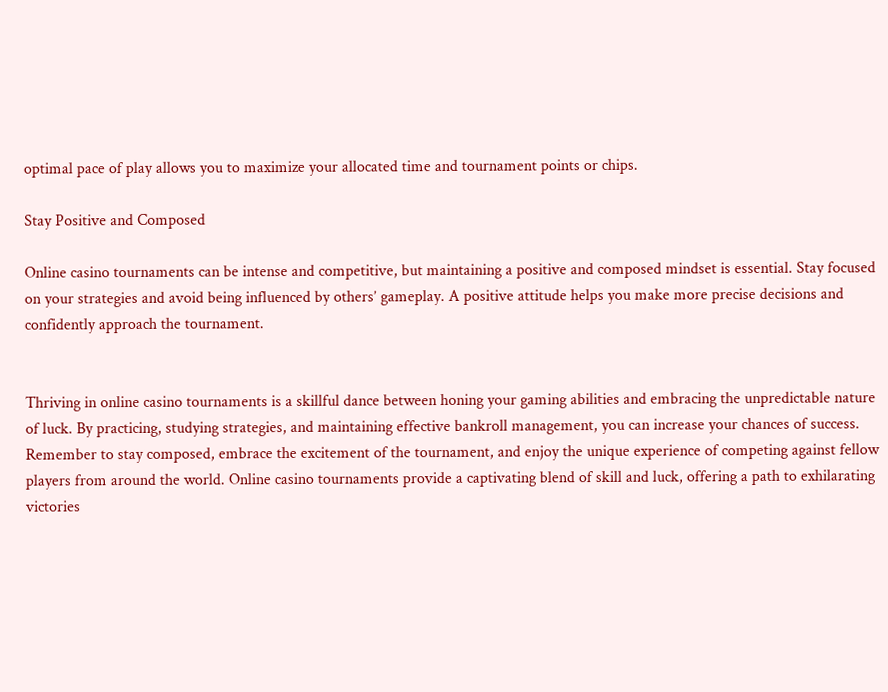optimal pace of play allows you to maximize your allocated time and tournament points or chips.

Stay Positive and Composed

Online casino tournaments can be intense and competitive, but maintaining a positive and composed mindset is essential. Stay focused on your strategies and avoid being influenced by others’ gameplay. A positive attitude helps you make more precise decisions and confidently approach the tournament.


Thriving in online casino tournaments is a skillful dance between honing your gaming abilities and embracing the unpredictable nature of luck. By practicing, studying strategies, and maintaining effective bankroll management, you can increase your chances of success. Remember to stay composed, embrace the excitement of the tournament, and enjoy the unique experience of competing against fellow players from around the world. Online casino tournaments provide a captivating blend of skill and luck, offering a path to exhilarating victories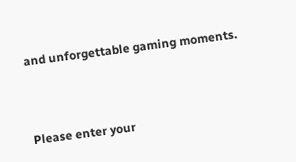and unforgettable gaming moments.



Please enter your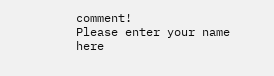comment!
Please enter your name here